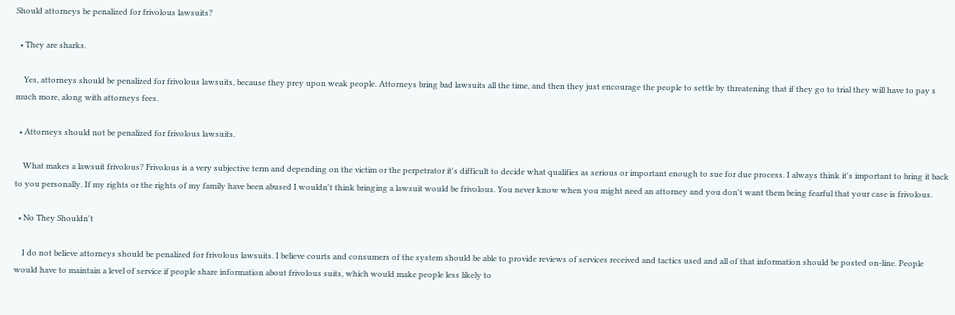Should attorneys be penalized for frivolous lawsuits?

  • They are sharks.

    Yes, attorneys should be penalized for frivolous lawsuits, because they prey upon weak people. Attorneys bring bad lawsuits all the time, and then they just encourage the people to settle by threatening that if they go to trial they will have to pay s much more, along with attorneys fees.

  • Attorneys should not be penalized for frivolous lawsuits.

    What makes a lawsuit frivolous? Frivolous is a very subjective term and depending on the victim or the perpetrator it's difficult to decide what qualifies as serious or important enough to sue for due process. I always think it's important to bring it back to you personally. If my rights or the rights of my family have been abused I wouldn't think bringing a lawsuit would be frivolous. You never know when you might need an attorney and you don't want them being fearful that your case is frivolous.

  • No They Shouldn't

    I do not believe attorneys should be penalized for frivolous lawsuits. I believe courts and consumers of the system should be able to provide reviews of services received and tactics used and all of that information should be posted on-line. People would have to maintain a level of service if people share information about frivolous suits, which would make people less likely to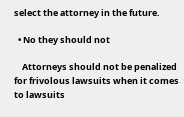select the attorney in the future.

  • No they should not

    Attorneys should not be penalized for frivolous lawsuits when it comes to lawsuits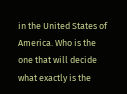in the United States of America. Who is the one that will decide what exactly is the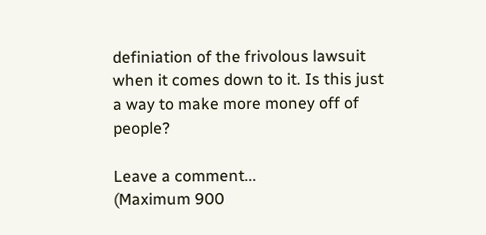definiation of the frivolous lawsuit when it comes down to it. Is this just a way to make more money off of people?

Leave a comment...
(Maximum 900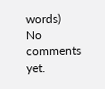words)
No comments yet.